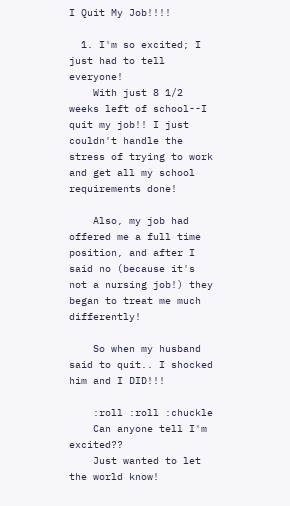I Quit My Job!!!!

  1. I'm so excited; I just had to tell everyone!
    With just 8 1/2 weeks left of school--I quit my job!! I just couldn't handle the stress of trying to work and get all my school requirements done!

    Also, my job had offered me a full time position, and after I said no (because it's not a nursing job!) they began to treat me much differently!

    So when my husband said to quit.. I shocked him and I DID!!!

    :roll :roll :chuckle
    Can anyone tell I'm excited??
    Just wanted to let the world know!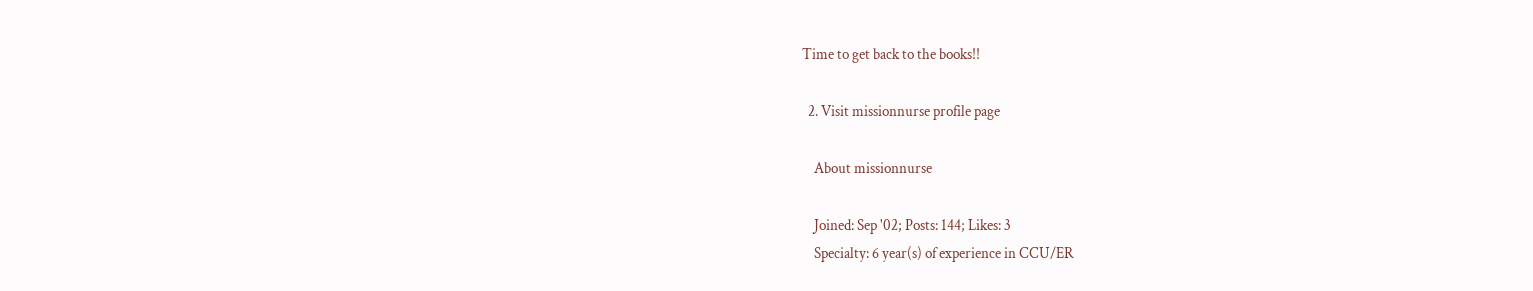Time to get back to the books!!

  2. Visit missionnurse profile page

    About missionnurse

    Joined: Sep '02; Posts: 144; Likes: 3
    Specialty: 6 year(s) of experience in CCU/ER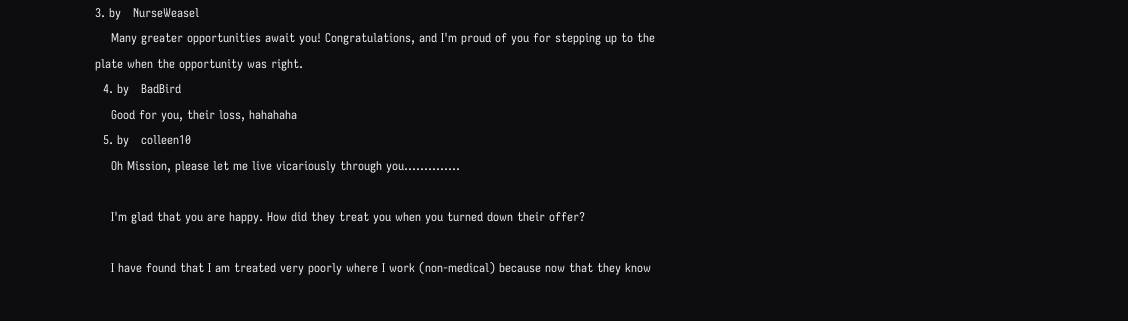3. by   NurseWeasel
    Many greater opportunities await you! Congratulations, and I'm proud of you for stepping up to the plate when the opportunity was right.
  4. by   BadBird
    Good for you, their loss, hahahaha
  5. by   colleen10
    Oh Mission, please let me live vicariously through you..............

    I'm glad that you are happy. How did they treat you when you turned down their offer?

    I have found that I am treated very poorly where I work (non-medical) because now that they know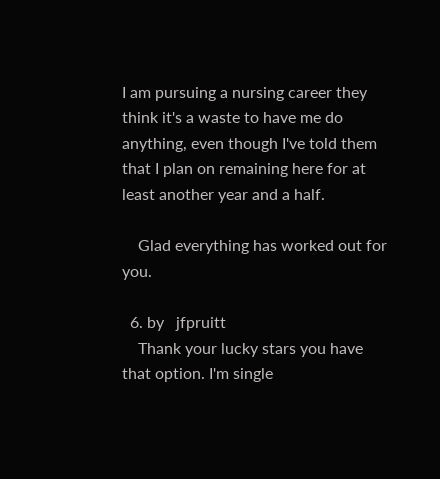I am pursuing a nursing career they think it's a waste to have me do anything, even though I've told them that I plan on remaining here for at least another year and a half.

    Glad everything has worked out for you.

  6. by   jfpruitt
    Thank your lucky stars you have that option. I'm single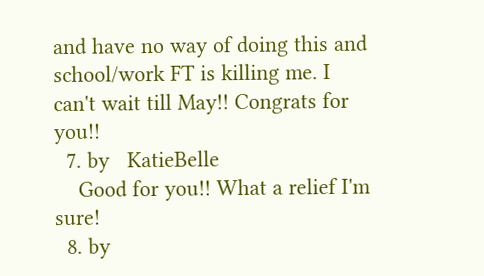and have no way of doing this and school/work FT is killing me. I can't wait till May!! Congrats for you!!
  7. by   KatieBelle
    Good for you!! What a relief I'm sure!
  8. by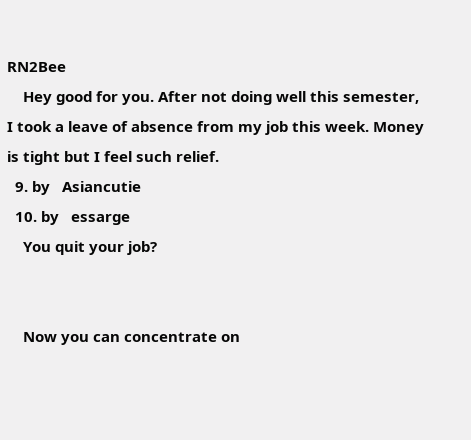RN2Bee
    Hey good for you. After not doing well this semester, I took a leave of absence from my job this week. Money is tight but I feel such relief.
  9. by   Asiancutie
  10. by   essarge
    You quit your job?


    Now you can concentrate on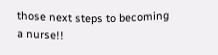those next steps to becoming a nurse!!